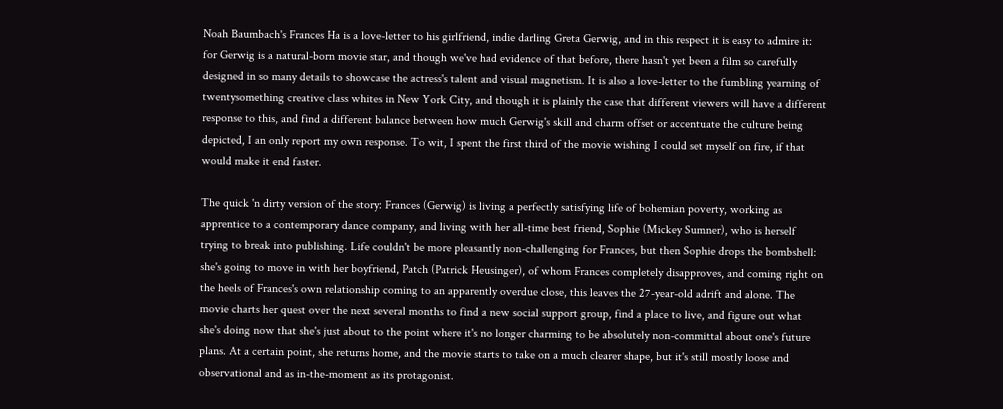Noah Baumbach's Frances Ha is a love-letter to his girlfriend, indie darling Greta Gerwig, and in this respect it is easy to admire it: for Gerwig is a natural-born movie star, and though we've had evidence of that before, there hasn't yet been a film so carefully designed in so many details to showcase the actress's talent and visual magnetism. It is also a love-letter to the fumbling yearning of twentysomething creative class whites in New York City, and though it is plainly the case that different viewers will have a different response to this, and find a different balance between how much Gerwig's skill and charm offset or accentuate the culture being depicted, I an only report my own response. To wit, I spent the first third of the movie wishing I could set myself on fire, if that would make it end faster.

The quick 'n dirty version of the story: Frances (Gerwig) is living a perfectly satisfying life of bohemian poverty, working as apprentice to a contemporary dance company, and living with her all-time best friend, Sophie (Mickey Sumner), who is herself trying to break into publishing. Life couldn't be more pleasantly non-challenging for Frances, but then Sophie drops the bombshell: she's going to move in with her boyfriend, Patch (Patrick Heusinger), of whom Frances completely disapproves, and coming right on the heels of Frances's own relationship coming to an apparently overdue close, this leaves the 27-year-old adrift and alone. The movie charts her quest over the next several months to find a new social support group, find a place to live, and figure out what she's doing now that she's just about to the point where it's no longer charming to be absolutely non-committal about one's future plans. At a certain point, she returns home, and the movie starts to take on a much clearer shape, but it's still mostly loose and observational and as in-the-moment as its protagonist.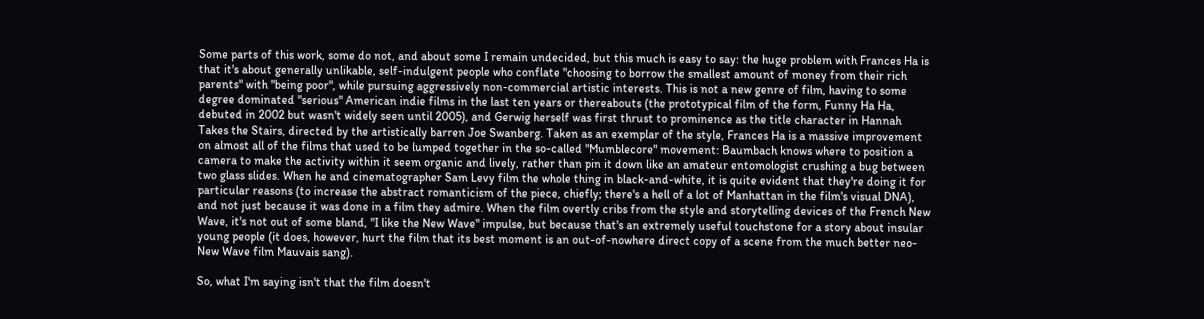Some parts of this work, some do not, and about some I remain undecided, but this much is easy to say: the huge problem with Frances Ha is that it's about generally unlikable, self-indulgent people who conflate "choosing to borrow the smallest amount of money from their rich parents" with "being poor", while pursuing aggressively non-commercial artistic interests. This is not a new genre of film, having to some degree dominated "serious" American indie films in the last ten years or thereabouts (the prototypical film of the form, Funny Ha Ha, debuted in 2002 but wasn't widely seen until 2005), and Gerwig herself was first thrust to prominence as the title character in Hannah Takes the Stairs, directed by the artistically barren Joe Swanberg. Taken as an exemplar of the style, Frances Ha is a massive improvement on almost all of the films that used to be lumped together in the so-called "Mumblecore" movement: Baumbach knows where to position a camera to make the activity within it seem organic and lively, rather than pin it down like an amateur entomologist crushing a bug between two glass slides. When he and cinematographer Sam Levy film the whole thing in black-and-white, it is quite evident that they're doing it for particular reasons (to increase the abstract romanticism of the piece, chiefly; there's a hell of a lot of Manhattan in the film's visual DNA), and not just because it was done in a film they admire. When the film overtly cribs from the style and storytelling devices of the French New Wave, it's not out of some bland, "I like the New Wave" impulse, but because that's an extremely useful touchstone for a story about insular young people (it does, however, hurt the film that its best moment is an out-of-nowhere direct copy of a scene from the much better neo-New Wave film Mauvais sang).

So, what I'm saying isn't that the film doesn't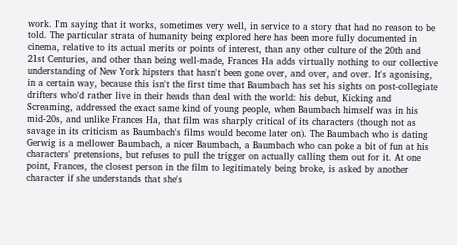work. I'm saying that it works, sometimes very well, in service to a story that had no reason to be told. The particular strata of humanity being explored here has been more fully documented in cinema, relative to its actual merits or points of interest, than any other culture of the 20th and 21st Centuries, and other than being well-made, Frances Ha adds virtually nothing to our collective understanding of New York hipsters that hasn't been gone over, and over, and over. It's agonising, in a certain way, because this isn't the first time that Baumbach has set his sights on post-collegiate drifters who'd rather live in their heads than deal with the world: his debut, Kicking and Screaming, addressed the exact same kind of young people, when Baumbach himself was in his mid-20s, and unlike Frances Ha, that film was sharply critical of its characters (though not as savage in its criticism as Baumbach's films would become later on). The Baumbach who is dating Gerwig is a mellower Baumbach, a nicer Baumbach, a Baumbach who can poke a bit of fun at his characters' pretensions, but refuses to pull the trigger on actually calling them out for it. At one point, Frances, the closest person in the film to legitimately being broke, is asked by another character if she understands that she's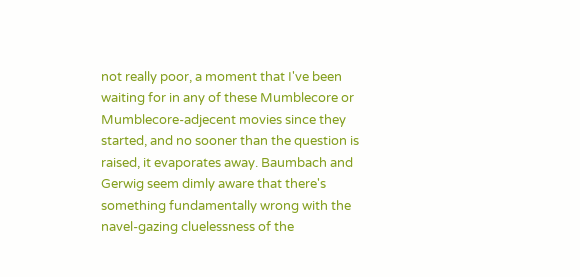not really poor, a moment that I've been waiting for in any of these Mumblecore or Mumblecore-adjecent movies since they started, and no sooner than the question is raised, it evaporates away. Baumbach and Gerwig seem dimly aware that there's something fundamentally wrong with the navel-gazing cluelessness of the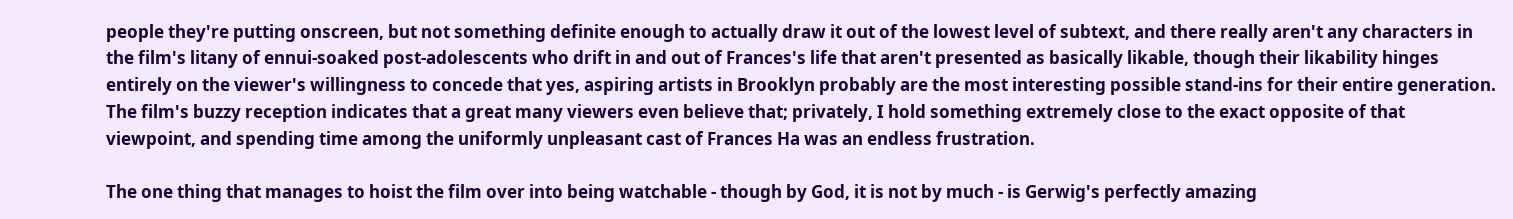people they're putting onscreen, but not something definite enough to actually draw it out of the lowest level of subtext, and there really aren't any characters in the film's litany of ennui-soaked post-adolescents who drift in and out of Frances's life that aren't presented as basically likable, though their likability hinges entirely on the viewer's willingness to concede that yes, aspiring artists in Brooklyn probably are the most interesting possible stand-ins for their entire generation. The film's buzzy reception indicates that a great many viewers even believe that; privately, I hold something extremely close to the exact opposite of that viewpoint, and spending time among the uniformly unpleasant cast of Frances Ha was an endless frustration.

The one thing that manages to hoist the film over into being watchable - though by God, it is not by much - is Gerwig's perfectly amazing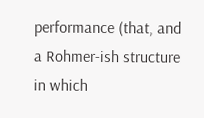performance (that, and a Rohmer-ish structure in which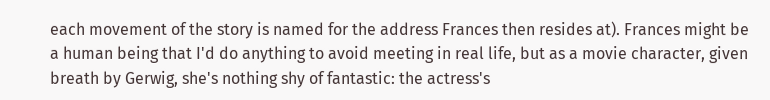each movement of the story is named for the address Frances then resides at). Frances might be a human being that I'd do anything to avoid meeting in real life, but as a movie character, given breath by Gerwig, she's nothing shy of fantastic: the actress's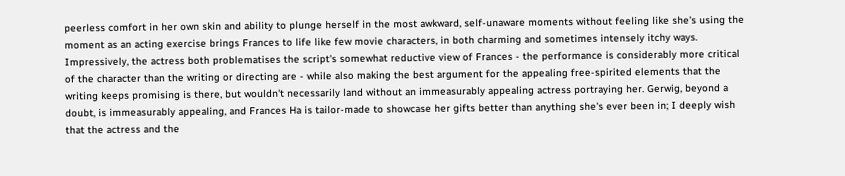peerless comfort in her own skin and ability to plunge herself in the most awkward, self-unaware moments without feeling like she's using the moment as an acting exercise brings Frances to life like few movie characters, in both charming and sometimes intensely itchy ways. Impressively, the actress both problematises the script's somewhat reductive view of Frances - the performance is considerably more critical of the character than the writing or directing are - while also making the best argument for the appealing free-spirited elements that the writing keeps promising is there, but wouldn't necessarily land without an immeasurably appealing actress portraying her. Gerwig, beyond a doubt, is immeasurably appealing, and Frances Ha is tailor-made to showcase her gifts better than anything she's ever been in; I deeply wish that the actress and the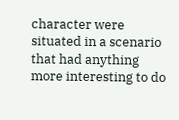character were situated in a scenario that had anything more interesting to do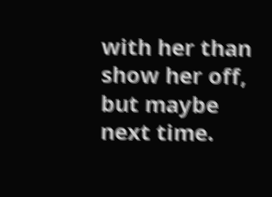with her than show her off, but maybe next time.